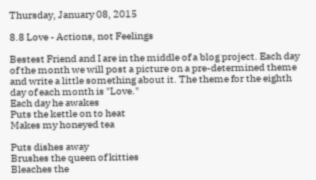Thursday, January 08, 2015

8.8 Love - Actions, not Feelings

Bestest Friend and I are in the middle of a blog project. Each day of the month we will post a picture on a pre-determined theme and write a little something about it. The theme for the eighth day of each month is "Love."
Each day he awakes
Puts the kettle on to heat
Makes my honeyed tea

Puts dishes away
Brushes the queen of kitties
Bleaches the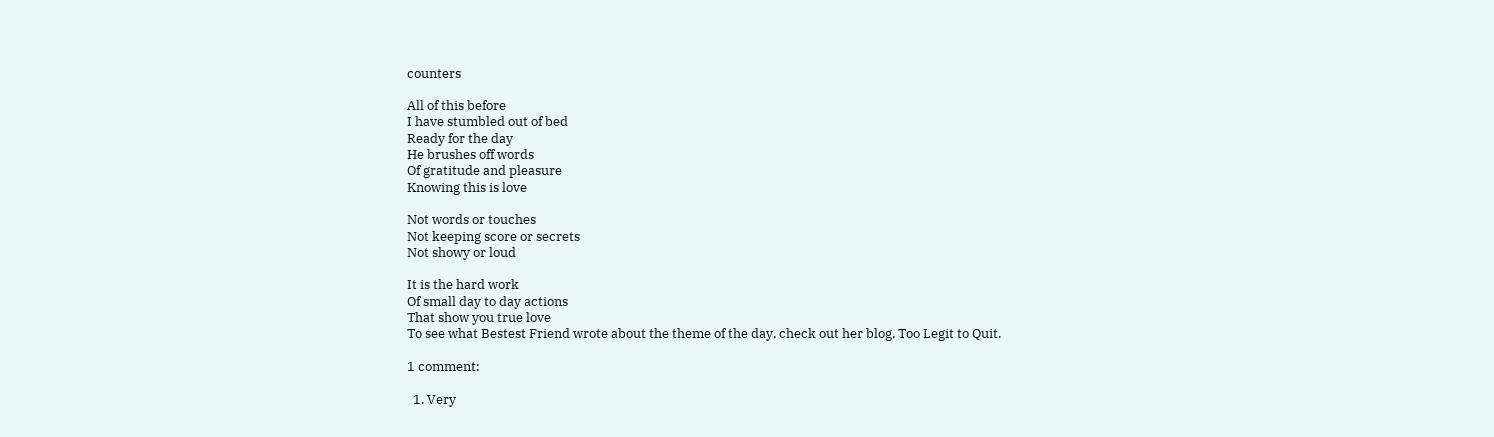counters

All of this before
I have stumbled out of bed
Ready for the day
He brushes off words
Of gratitude and pleasure
Knowing this is love

Not words or touches
Not keeping score or secrets
Not showy or loud

It is the hard work
Of small day to day actions
That show you true love
To see what Bestest Friend wrote about the theme of the day, check out her blog, Too Legit to Quit.

1 comment:

  1. Very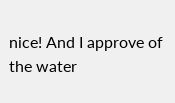nice! And I approve of the water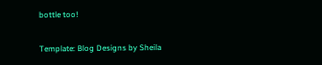bottle too!


Template: Blog Designs by Sheila